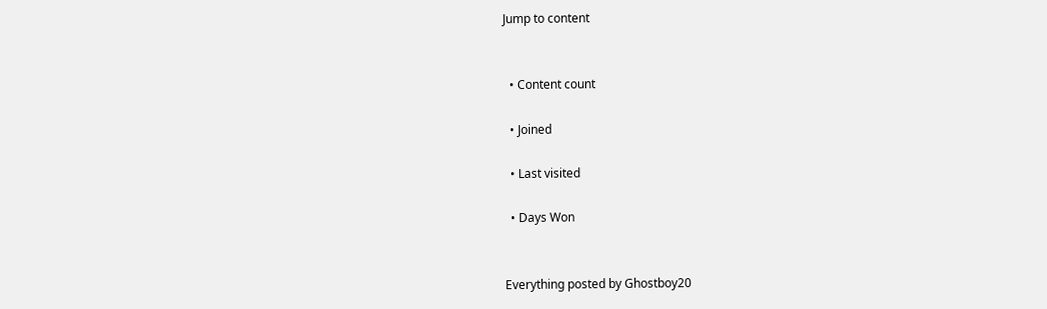Jump to content


  • Content count

  • Joined

  • Last visited

  • Days Won


Everything posted by Ghostboy20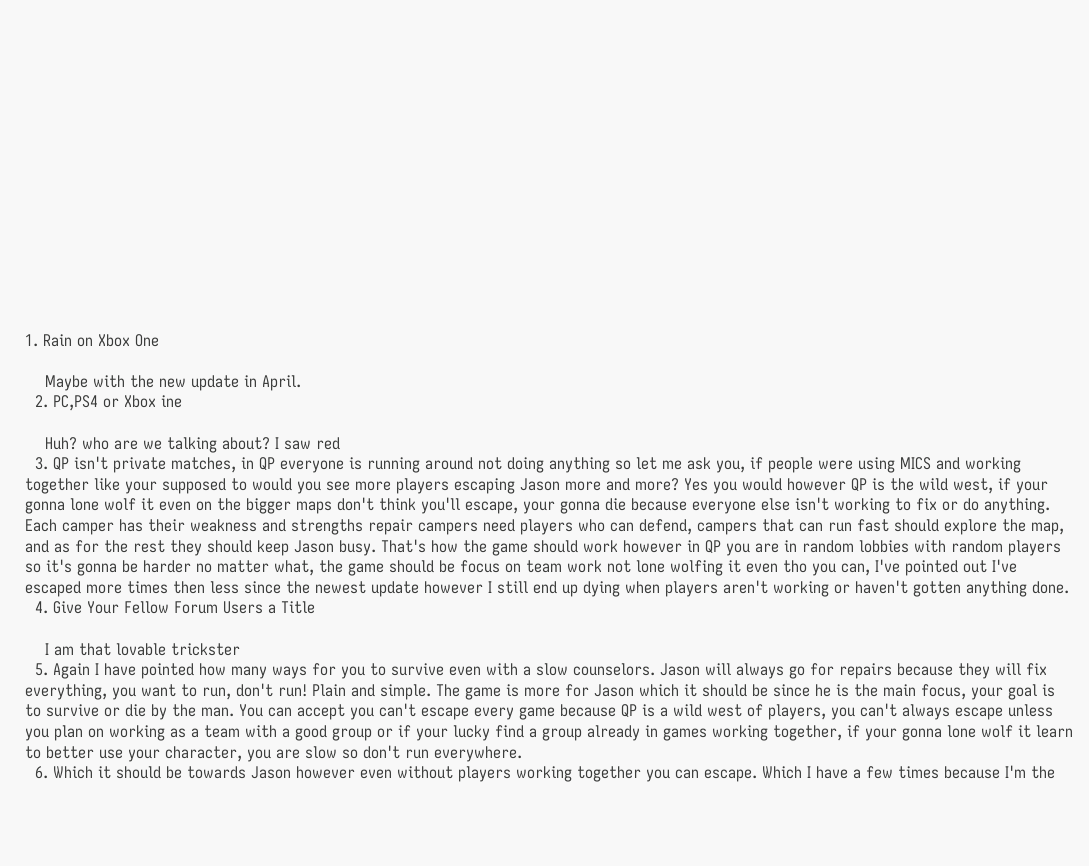1. Rain on Xbox One

    Maybe with the new update in April.
  2. PC,PS4 or Xbox ine

    Huh? who are we talking about? I saw red
  3. QP isn't private matches, in QP everyone is running around not doing anything so let me ask you, if people were using MICS and working together like your supposed to would you see more players escaping Jason more and more? Yes you would however QP is the wild west, if your gonna lone wolf it even on the bigger maps don't think you'll escape, your gonna die because everyone else isn't working to fix or do anything. Each camper has their weakness and strengths repair campers need players who can defend, campers that can run fast should explore the map, and as for the rest they should keep Jason busy. That's how the game should work however in QP you are in random lobbies with random players so it's gonna be harder no matter what, the game should be focus on team work not lone wolfing it even tho you can, I've pointed out I've escaped more times then less since the newest update however I still end up dying when players aren't working or haven't gotten anything done.
  4. Give Your Fellow Forum Users a Title

    I am that lovable trickster
  5. Again I have pointed how many ways for you to survive even with a slow counselors. Jason will always go for repairs because they will fix everything, you want to run, don't run! Plain and simple. The game is more for Jason which it should be since he is the main focus, your goal is to survive or die by the man. You can accept you can't escape every game because QP is a wild west of players, you can't always escape unless you plan on working as a team with a good group or if your lucky find a group already in games working together, if your gonna lone wolf it learn to better use your character, you are slow so don't run everywhere.
  6. Which it should be towards Jason however even without players working together you can escape. Which I have a few times because I'm the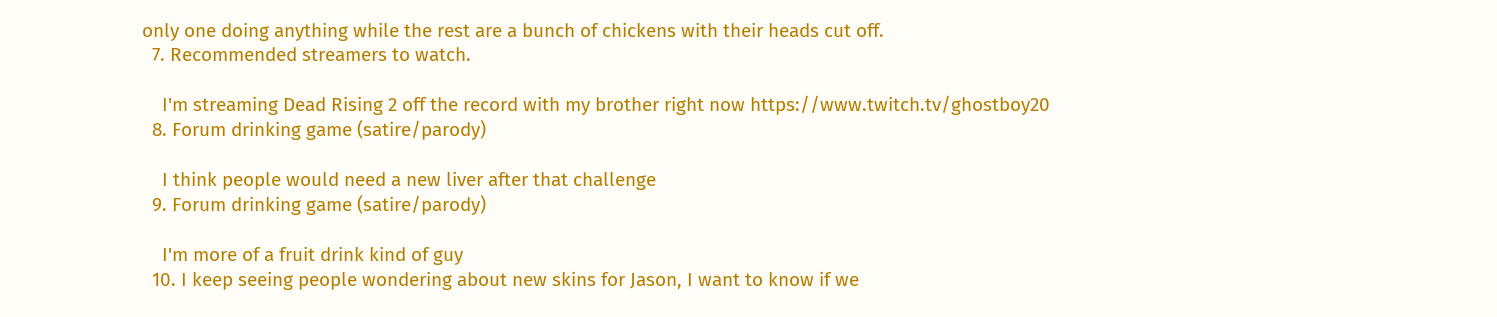only one doing anything while the rest are a bunch of chickens with their heads cut off.
  7. Recommended streamers to watch.

    I'm streaming Dead Rising 2 off the record with my brother right now https://www.twitch.tv/ghostboy20
  8. Forum drinking game (satire/parody)

    I think people would need a new liver after that challenge
  9. Forum drinking game (satire/parody)

    I'm more of a fruit drink kind of guy
  10. I keep seeing people wondering about new skins for Jason, I want to know if we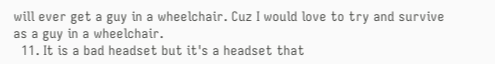will ever get a guy in a wheelchair. Cuz I would love to try and survive as a guy in a wheelchair.
  11. It is a bad headset but it's a headset that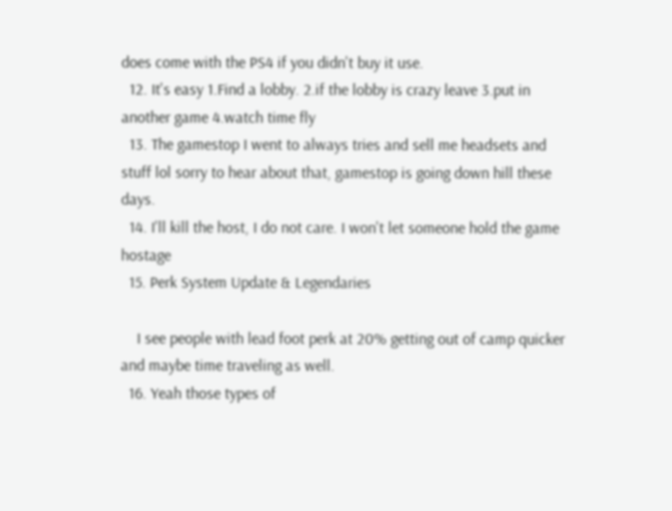does come with the PS4 if you didn't buy it use.
  12. It's easy 1.Find a lobby. 2.if the lobby is crazy leave 3.put in another game 4.watch time fly
  13. The gamestop I went to always tries and sell me headsets and stuff lol sorry to hear about that, gamestop is going down hill these days.
  14. I'll kill the host, I do not care. I won't let someone hold the game hostage
  15. Perk System Update & Legendaries

    I see people with lead foot perk at 20% getting out of camp quicker and maybe time traveling as well.
  16. Yeah those types of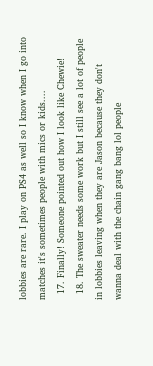lobbies are rare. I play on PS4 as well so I know when I go into matches it's sometimes people with mics or kids....
  17. Finally! Someone pointed out how I look like Chewie!
  18. The sweater needs some work but I still see a lot of people in lobbies leaving when they are Jason because they don't wanna deal with the chain gang bang lol people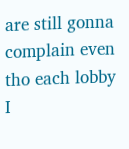are still gonna complain even tho each lobby I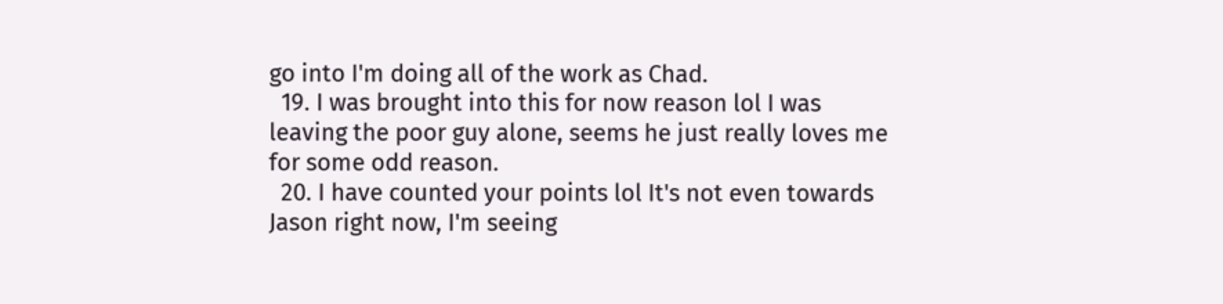go into I'm doing all of the work as Chad.
  19. I was brought into this for now reason lol I was leaving the poor guy alone, seems he just really loves me for some odd reason.
  20. I have counted your points lol It's not even towards Jason right now, I'm seeing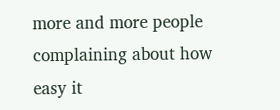more and more people complaining about how easy it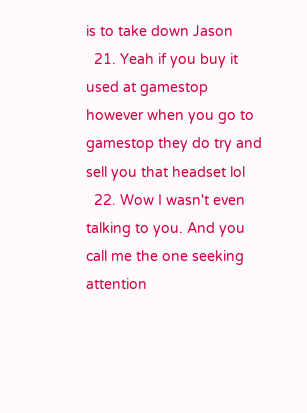is to take down Jason
  21. Yeah if you buy it used at gamestop however when you go to gamestop they do try and sell you that headset lol
  22. Wow I wasn't even talking to you. And you call me the one seeking attention